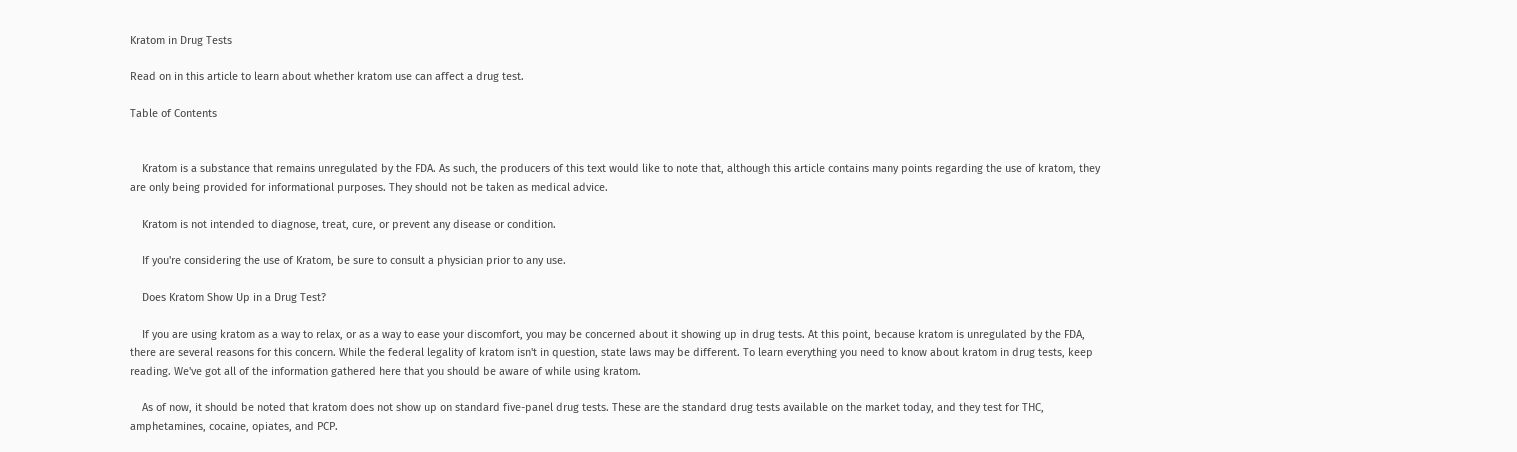Kratom in Drug Tests

Read on in this article to learn about whether kratom use can affect a drug test.

Table of Contents


    Kratom is a substance that remains unregulated by the FDA. As such, the producers of this text would like to note that, although this article contains many points regarding the use of kratom, they are only being provided for informational purposes. They should not be taken as medical advice.

    Kratom is not intended to diagnose, treat, cure, or prevent any disease or condition.

    If you're considering the use of Kratom, be sure to consult a physician prior to any use.

    Does Kratom Show Up in a Drug Test?

    If you are using kratom as a way to relax, or as a way to ease your discomfort, you may be concerned about it showing up in drug tests. At this point, because kratom is unregulated by the FDA, there are several reasons for this concern. While the federal legality of kratom isn't in question, state laws may be different. To learn everything you need to know about kratom in drug tests, keep reading. We've got all of the information gathered here that you should be aware of while using kratom.

    As of now, it should be noted that kratom does not show up on standard five-panel drug tests. These are the standard drug tests available on the market today, and they test for THC, amphetamines, cocaine, opiates, and PCP.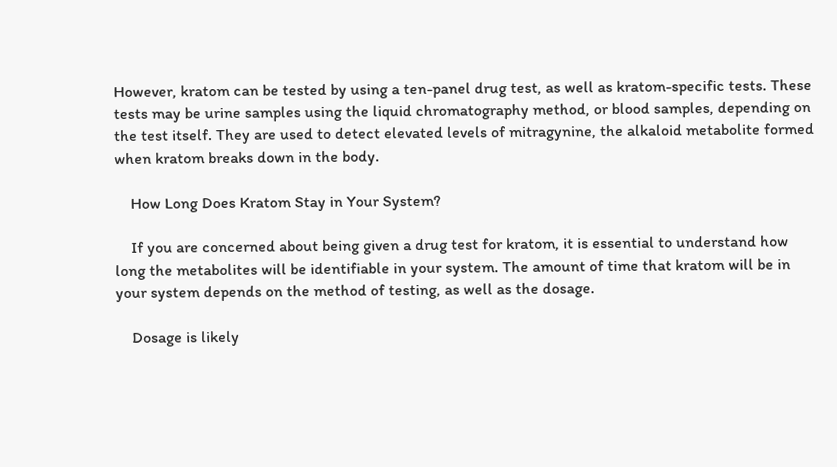However, kratom can be tested by using a ten-panel drug test, as well as kratom-specific tests. These tests may be urine samples using the liquid chromatography method, or blood samples, depending on the test itself. They are used to detect elevated levels of mitragynine, the alkaloid metabolite formed when kratom breaks down in the body.

    How Long Does Kratom Stay in Your System?

    If you are concerned about being given a drug test for kratom, it is essential to understand how long the metabolites will be identifiable in your system. The amount of time that kratom will be in your system depends on the method of testing, as well as the dosage.

    Dosage is likely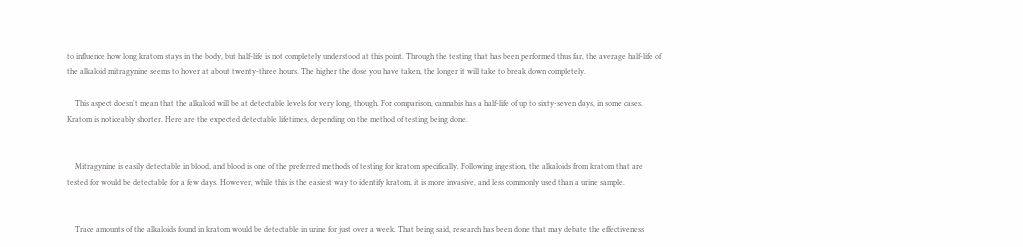to influence how long kratom stays in the body, but half-life is not completely understood at this point. Through the testing that has been performed thus far, the average half-life of the alkaloid mitragynine seems to hover at about twenty-three hours. The higher the dose you have taken, the longer it will take to break down completely.

    This aspect doesn't mean that the alkaloid will be at detectable levels for very long, though. For comparison, cannabis has a half-life of up to sixty-seven days, in some cases. Kratom is noticeably shorter. Here are the expected detectable lifetimes, depending on the method of testing being done.


    Mitragynine is easily detectable in blood, and blood is one of the preferred methods of testing for kratom specifically. Following ingestion, the alkaloids from kratom that are tested for would be detectable for a few days. However, while this is the easiest way to identify kratom, it is more invasive, and less commonly used than a urine sample.


    Trace amounts of the alkaloids found in kratom would be detectable in urine for just over a week. That being said, research has been done that may debate the effectiveness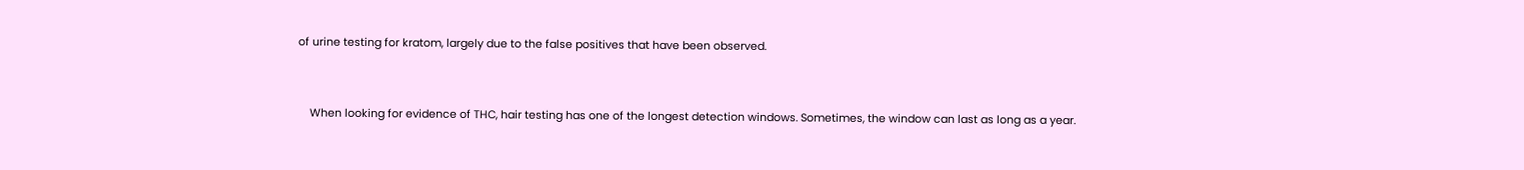of urine testing for kratom, largely due to the false positives that have been observed.


    When looking for evidence of THC, hair testing has one of the longest detection windows. Sometimes, the window can last as long as a year.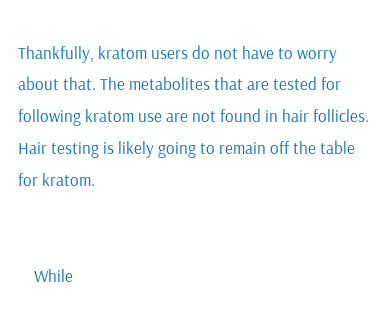Thankfully, kratom users do not have to worry about that. The metabolites that are tested for following kratom use are not found in hair follicles. Hair testing is likely going to remain off the table for kratom.


    While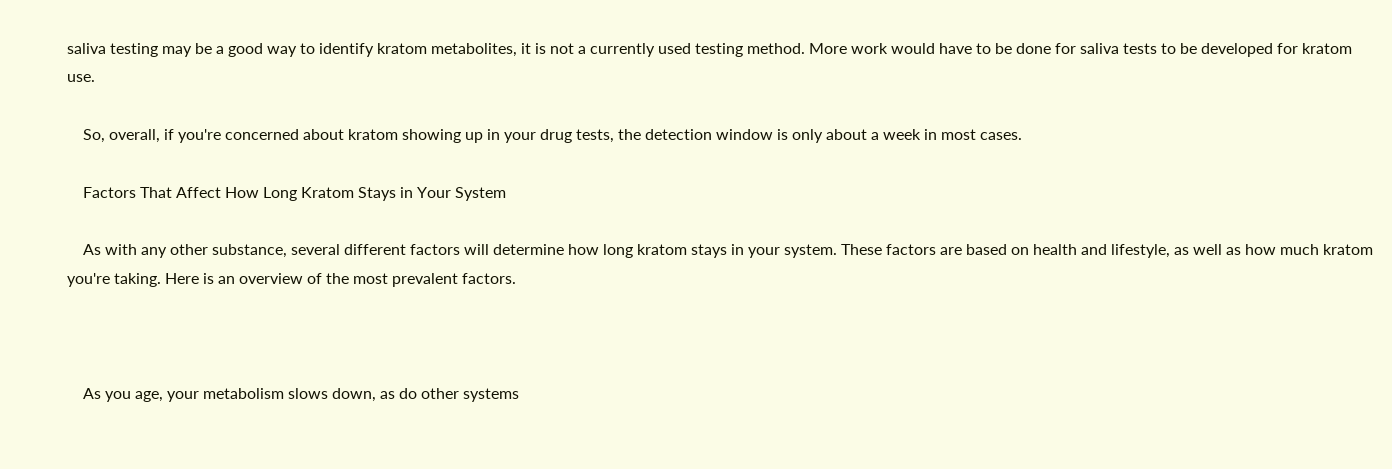saliva testing may be a good way to identify kratom metabolites, it is not a currently used testing method. More work would have to be done for saliva tests to be developed for kratom use.

    So, overall, if you're concerned about kratom showing up in your drug tests, the detection window is only about a week in most cases.

    Factors That Affect How Long Kratom Stays in Your System

    As with any other substance, several different factors will determine how long kratom stays in your system. These factors are based on health and lifestyle, as well as how much kratom you're taking. Here is an overview of the most prevalent factors.



    As you age, your metabolism slows down, as do other systems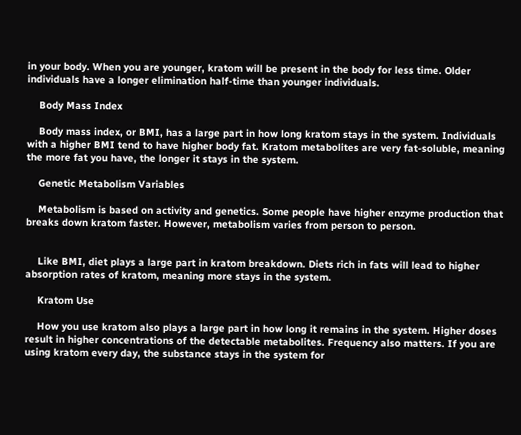in your body. When you are younger, kratom will be present in the body for less time. Older individuals have a longer elimination half-time than younger individuals.

    Body Mass Index

    Body mass index, or BMI, has a large part in how long kratom stays in the system. Individuals with a higher BMI tend to have higher body fat. Kratom metabolites are very fat-soluble, meaning the more fat you have, the longer it stays in the system.

    Genetic Metabolism Variables

    Metabolism is based on activity and genetics. Some people have higher enzyme production that breaks down kratom faster. However, metabolism varies from person to person.


    Like BMI, diet plays a large part in kratom breakdown. Diets rich in fats will lead to higher absorption rates of kratom, meaning more stays in the system.

    Kratom Use

    How you use kratom also plays a large part in how long it remains in the system. Higher doses result in higher concentrations of the detectable metabolites. Frequency also matters. If you are using kratom every day, the substance stays in the system for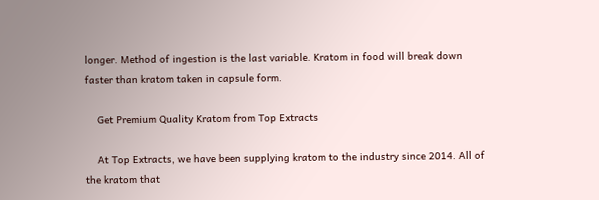longer. Method of ingestion is the last variable. Kratom in food will break down faster than kratom taken in capsule form.

    Get Premium Quality Kratom from Top Extracts

    At Top Extracts, we have been supplying kratom to the industry since 2014. All of the kratom that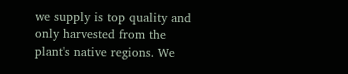we supply is top quality and only harvested from the plant's native regions. We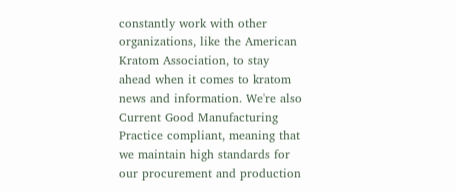constantly work with other organizations, like the American Kratom Association, to stay ahead when it comes to kratom news and information. We're also Current Good Manufacturing Practice compliant, meaning that we maintain high standards for our procurement and production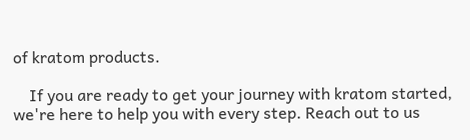of kratom products.

    If you are ready to get your journey with kratom started, we're here to help you with every step. Reach out to us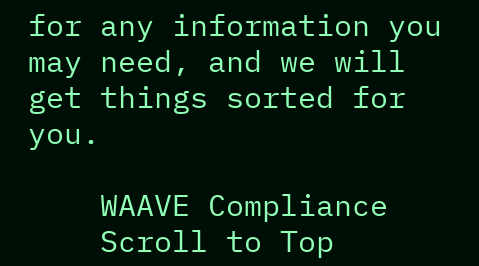for any information you may need, and we will get things sorted for you.

    WAAVE Compliance
    Scroll to Top